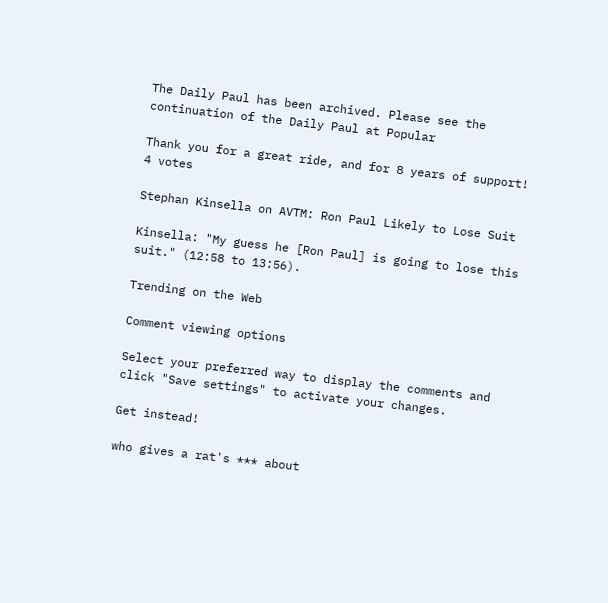The Daily Paul has been archived. Please see the continuation of the Daily Paul at Popular

Thank you for a great ride, and for 8 years of support!
4 votes

Stephan Kinsella on AVTM: Ron Paul Likely to Lose Suit

Kinsella: "My guess he [Ron Paul] is going to lose this suit." (12:58 to 13:56).

Trending on the Web

Comment viewing options

Select your preferred way to display the comments and click "Save settings" to activate your changes.

Get instead!

who gives a rat's *** about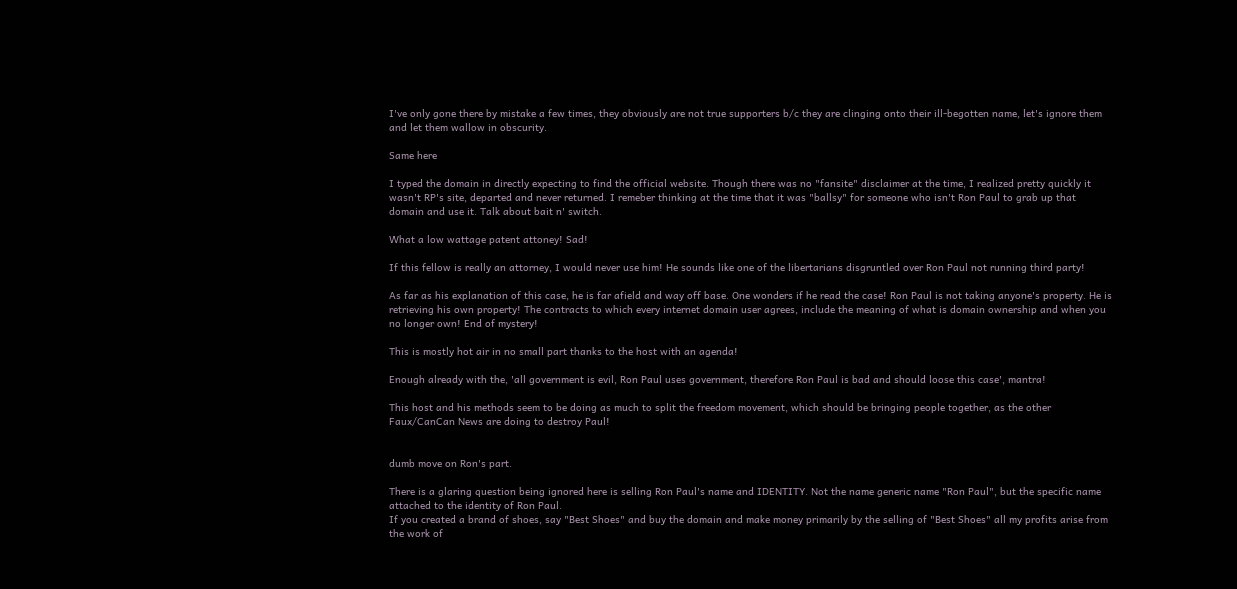I've only gone there by mistake a few times, they obviously are not true supporters b/c they are clinging onto their ill-begotten name, let's ignore them and let them wallow in obscurity.

Same here

I typed the domain in directly expecting to find the official website. Though there was no "fansite" disclaimer at the time, I realized pretty quickly it wasn't RP's site, departed and never returned. I remeber thinking at the time that it was "ballsy" for someone who isn't Ron Paul to grab up that domain and use it. Talk about bait n' switch.

What a low wattage patent attoney! Sad!

If this fellow is really an attorney, I would never use him! He sounds like one of the libertarians disgruntled over Ron Paul not running third party!

As far as his explanation of this case, he is far afield and way off base. One wonders if he read the case! Ron Paul is not taking anyone's property. He is retrieving his own property! The contracts to which every internet domain user agrees, include the meaning of what is domain ownership and when you no longer own! End of mystery!

This is mostly hot air in no small part thanks to the host with an agenda!

Enough already with the, 'all government is evil, Ron Paul uses government, therefore Ron Paul is bad and should loose this case', mantra!

This host and his methods seem to be doing as much to split the freedom movement, which should be bringing people together, as the other Faux/CanCan News are doing to destroy Paul!


dumb move on Ron's part.

There is a glaring question being ignored here is selling Ron Paul's name and IDENTITY. Not the name generic name "Ron Paul", but the specific name attached to the identity of Ron Paul.
If you created a brand of shoes, say "Best Shoes" and buy the domain and make money primarily by the selling of "Best Shoes" all my profits arise from the work of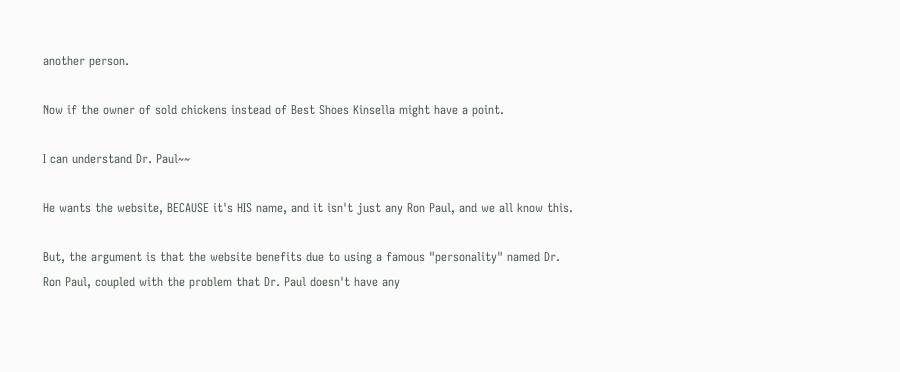another person.

Now if the owner of sold chickens instead of Best Shoes Kinsella might have a point.

I can understand Dr. Paul~~

He wants the website, BECAUSE it's HIS name, and it isn't just any Ron Paul, and we all know this.

But, the argument is that the website benefits due to using a famous "personality" named Dr. Ron Paul, coupled with the problem that Dr. Paul doesn't have any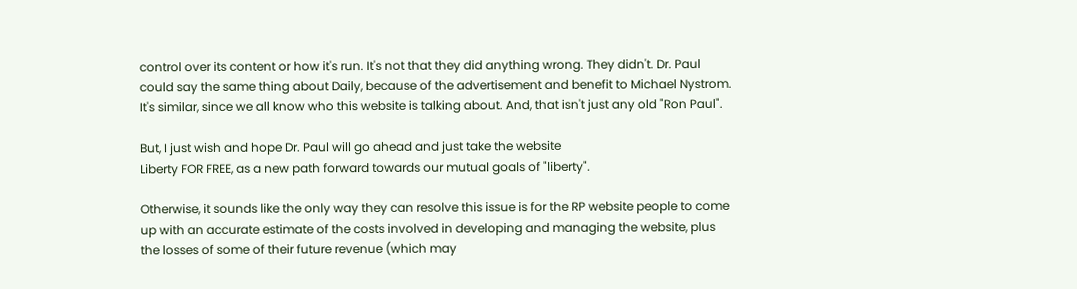control over its content or how it's run. It's not that they did anything wrong. They didn't. Dr. Paul could say the same thing about Daily, because of the advertisement and benefit to Michael Nystrom. It's similar, since we all know who this website is talking about. And, that isn't just any old "Ron Paul".

But, I just wish and hope Dr. Paul will go ahead and just take the website
Liberty FOR FREE, as a new path forward towards our mutual goals of "liberty".

Otherwise, it sounds like the only way they can resolve this issue is for the RP website people to come up with an accurate estimate of the costs involved in developing and managing the website, plus the losses of some of their future revenue (which may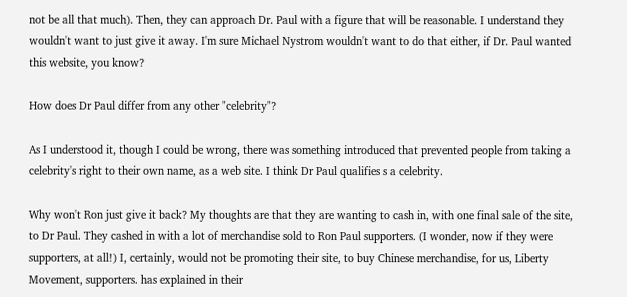not be all that much). Then, they can approach Dr. Paul with a figure that will be reasonable. I understand they wouldn't want to just give it away. I'm sure Michael Nystrom wouldn't want to do that either, if Dr. Paul wanted this website, you know?

How does Dr Paul differ from any other "celebrity"?

As I understood it, though I could be wrong, there was something introduced that prevented people from taking a celebrity's right to their own name, as a web site. I think Dr Paul qualifies s a celebrity.

Why won't Ron just give it back? My thoughts are that they are wanting to cash in, with one final sale of the site, to Dr Paul. They cashed in with a lot of merchandise sold to Ron Paul supporters. (I wonder, now if they were supporters, at all!) I, certainly, would not be promoting their site, to buy Chinese merchandise, for us, Liberty Movement, supporters. has explained in their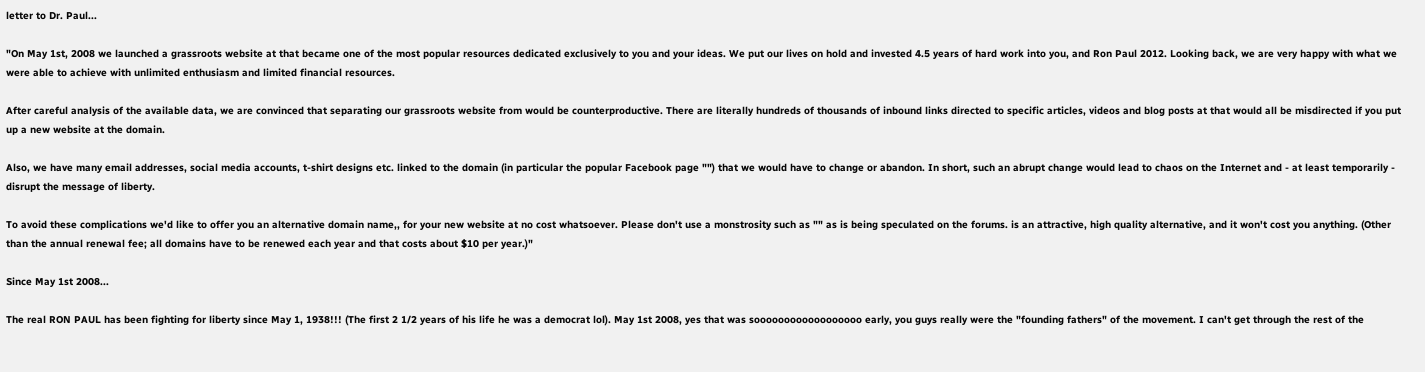letter to Dr. Paul...

"On May 1st, 2008 we launched a grassroots website at that became one of the most popular resources dedicated exclusively to you and your ideas. We put our lives on hold and invested 4.5 years of hard work into you, and Ron Paul 2012. Looking back, we are very happy with what we were able to achieve with unlimited enthusiasm and limited financial resources.

After careful analysis of the available data, we are convinced that separating our grassroots website from would be counterproductive. There are literally hundreds of thousands of inbound links directed to specific articles, videos and blog posts at that would all be misdirected if you put up a new website at the domain.

Also, we have many email addresses, social media accounts, t-shirt designs etc. linked to the domain (in particular the popular Facebook page "") that we would have to change or abandon. In short, such an abrupt change would lead to chaos on the Internet and - at least temporarily - disrupt the message of liberty.

To avoid these complications we'd like to offer you an alternative domain name,, for your new website at no cost whatsoever. Please don't use a monstrosity such as "" as is being speculated on the forums. is an attractive, high quality alternative, and it won't cost you anything. (Other than the annual renewal fee; all domains have to be renewed each year and that costs about $10 per year.)"

Since May 1st 2008...

The real RON PAUL has been fighting for liberty since May 1, 1938!!! (The first 2 1/2 years of his life he was a democrat lol). May 1st 2008, yes that was soooooooooooooooooo early, you guys really were the "founding fathers" of the movement. I can't get through the rest of the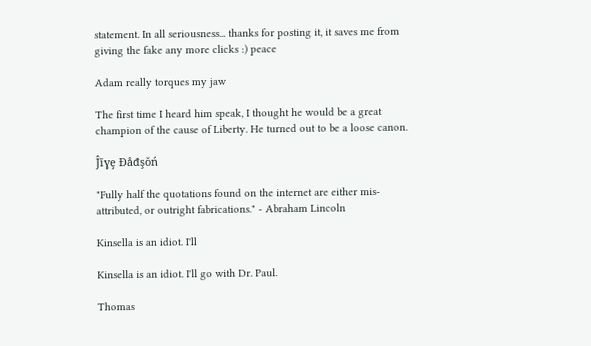statement. In all seriousness... thanks for posting it, it saves me from giving the fake any more clicks :) peace

Adam really torques my jaw

The first time I heard him speak, I thought he would be a great champion of the cause of Liberty. He turned out to be a loose canon.

Ĵīɣȩ Ɖåđşŏń

"Fully half the quotations found on the internet are either mis-attributed, or outright fabrications." - Abraham Lincoln

Kinsella is an idiot. I'll

Kinsella is an idiot. I'll go with Dr. Paul.

Thomas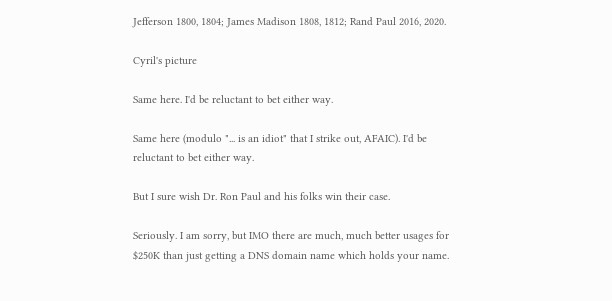Jefferson 1800, 1804; James Madison 1808, 1812; Rand Paul 2016, 2020.

Cyril's picture

Same here. I'd be reluctant to bet either way.

Same here (modulo "... is an idiot" that I strike out, AFAIC). I'd be reluctant to bet either way.

But I sure wish Dr. Ron Paul and his folks win their case.

Seriously. I am sorry, but IMO there are much, much better usages for $250K than just getting a DNS domain name which holds your name.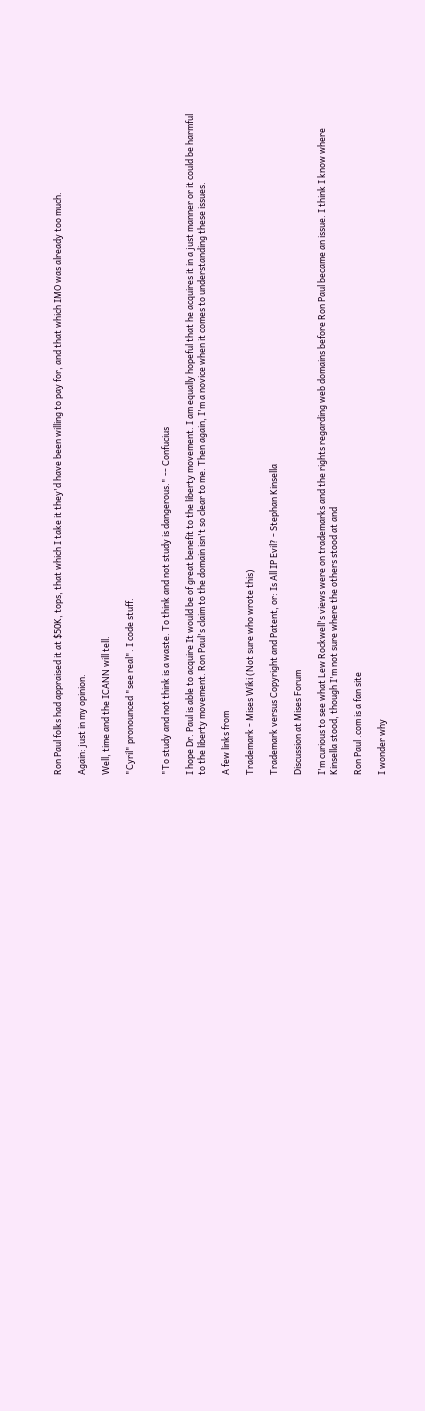Ron Paul folks had appraised it at $50K, tops, that which I take it they'd have been willing to pay for, and that which IMO was already too much.

Again: just in my opinion.

Well, time and the ICANN will tell.

"Cyril" pronounced "see real". I code stuff.


"To study and not think is a waste. To think and not study is dangerous." -- Confucius

I hope Dr. Paul is able to acquire It would be of great benefit to the liberty movement. I am equally hopeful that he acquires it in a just manner or it could be harmful to the liberty movement. Ron Paul's claim to the domain isn't so clear to me. Then again, I'm a novice when it comes to understanding these issues.

A few links from

Trademark - Mises Wiki (Not sure who wrote this)

Trademark versus Copyright and Patent, or: Is All IP Evil? - Stephan Kinsella

Discussion at Mises Forum

I'm curious to see what Lew Rockwell's views were on trademarks and the rights regarding web domains before Ron Paul became an issue. I think I know where Kinsella stood, though I'm not sure where the others stood at and

Ron Paul .com is a fan site

I wonder why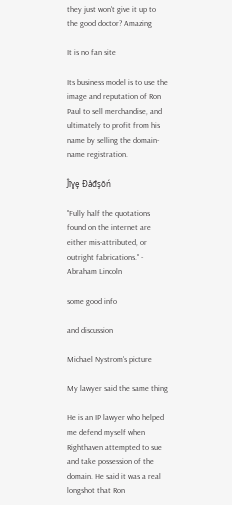they just won't give it up to the good doctor? Amazing

It is no fan site

Its business model is to use the image and reputation of Ron Paul to sell merchandise, and ultimately to profit from his name by selling the domain-name registration.

Ĵīɣȩ Ɖåđşŏń

"Fully half the quotations found on the internet are either mis-attributed, or outright fabrications." - Abraham Lincoln

some good info

and discussion

Michael Nystrom's picture

My lawyer said the same thing

He is an IP lawyer who helped me defend myself when Righthaven attempted to sue and take possession of the domain. He said it was a real longshot that Ron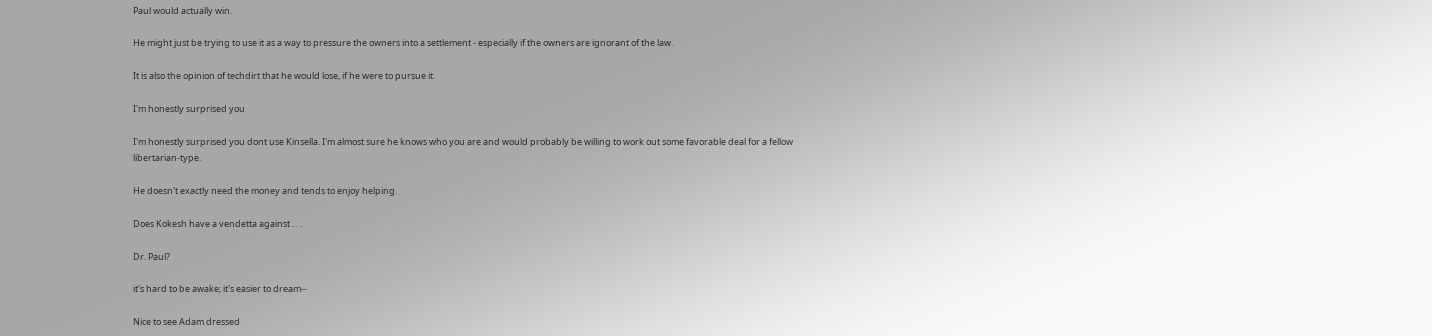Paul would actually win.

He might just be trying to use it as a way to pressure the owners into a settlement - especially if the owners are ignorant of the law.

It is also the opinion of techdirt that he would lose, if he were to pursue it.

I'm honestly surprised you

I'm honestly surprised you dont use Kinsella. I'm almost sure he knows who you are and would probably be willing to work out some favorable deal for a fellow libertarian-type.

He doesn't exactly need the money and tends to enjoy helping.

Does Kokesh have a vendetta against . . .

Dr. Paul?

it's hard to be awake; it's easier to dream--

Nice to see Adam dressed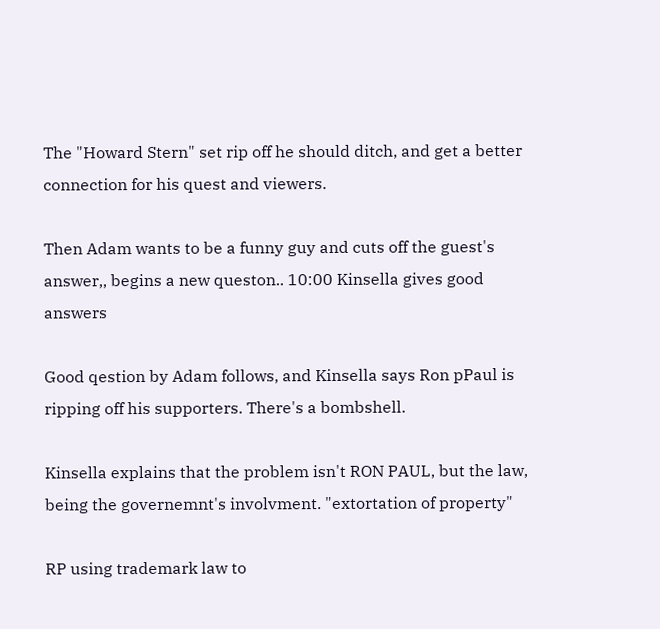The "Howard Stern" set rip off he should ditch, and get a better connection for his quest and viewers.

Then Adam wants to be a funny guy and cuts off the guest's answer,, begins a new queston.. 10:00 Kinsella gives good answers

Good qestion by Adam follows, and Kinsella says Ron pPaul is ripping off his supporters. There's a bombshell.

Kinsella explains that the problem isn't RON PAUL, but the law, being the governemnt's involvment. "extortation of property"

RP using trademark law to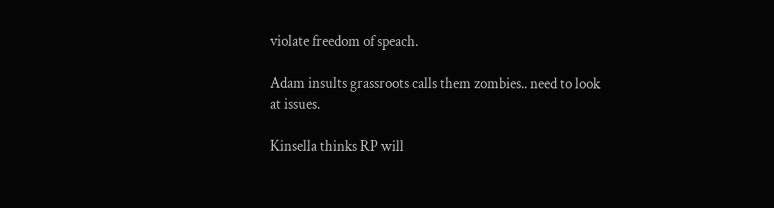violate freedom of speach.

Adam insults grassroots calls them zombies.. need to look at issues.

Kinsella thinks RP will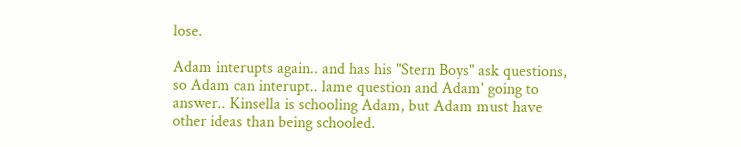lose.

Adam interupts again.. and has his "Stern Boys" ask questions, so Adam can interupt.. lame question and Adam' going to answer.. Kinsella is schooling Adam, but Adam must have other ideas than being schooled.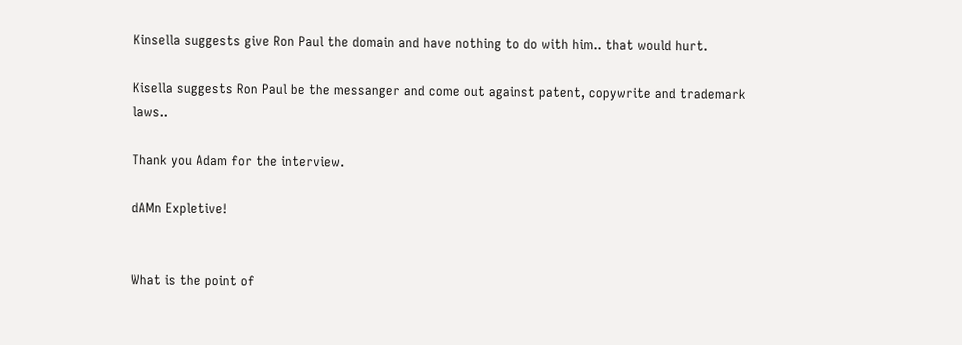Kinsella suggests give Ron Paul the domain and have nothing to do with him.. that would hurt.

Kisella suggests Ron Paul be the messanger and come out against patent, copywrite and trademark laws..

Thank you Adam for the interview.

dAMn Expletive!


What is the point of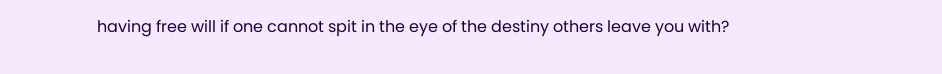having free will if one cannot spit in the eye of the destiny others leave you with?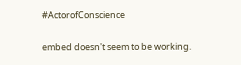#ActorofConscience

embed doesn't seem to be working.